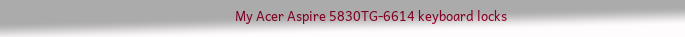My Acer Aspire 5830TG-6614 keyboard locks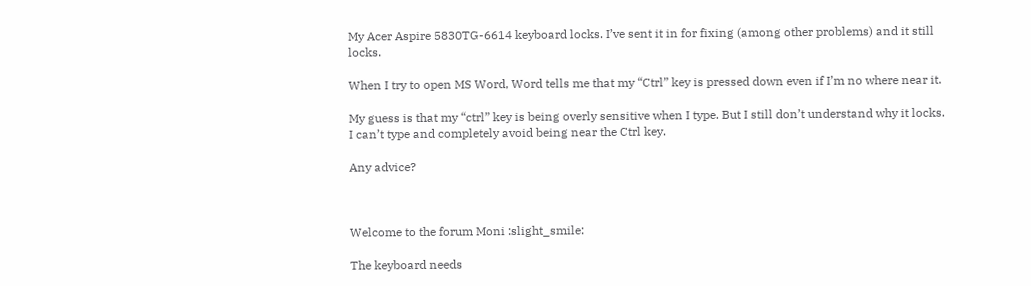My Acer Aspire 5830TG-6614 keyboard locks. I’ve sent it in for fixing (among other problems) and it still locks.

When I try to open MS Word, Word tells me that my “Ctrl” key is pressed down even if I’m no where near it.

My guess is that my “ctrl” key is being overly sensitive when I type. But I still don’t understand why it locks. I can’t type and completely avoid being near the Ctrl key.

Any advice?



Welcome to the forum Moni :slight_smile:

The keyboard needs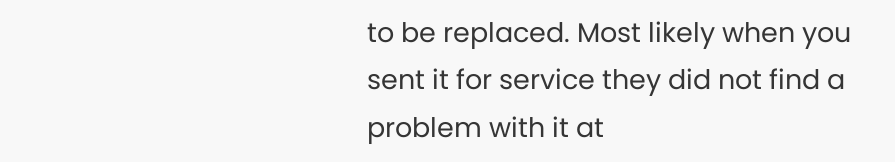to be replaced. Most likely when you sent it for service they did not find a problem with it at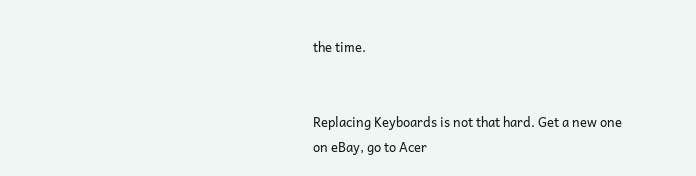the time.


Replacing Keyboards is not that hard. Get a new one on eBay, go to Acer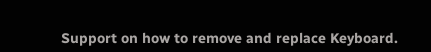Support on how to remove and replace Keyboard.